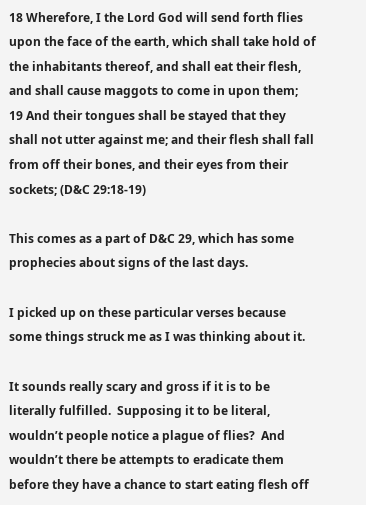18 Wherefore, I the Lord God will send forth flies upon the face of the earth, which shall take hold of the inhabitants thereof, and shall eat their flesh, and shall cause maggots to come in upon them;
19 And their tongues shall be stayed that they shall not utter against me; and their flesh shall fall from off their bones, and their eyes from their sockets; (D&C 29:18-19)

This comes as a part of D&C 29, which has some prophecies about signs of the last days.

I picked up on these particular verses because some things struck me as I was thinking about it.

It sounds really scary and gross if it is to be literally fulfilled.  Supposing it to be literal, wouldn’t people notice a plague of flies?  And wouldn’t there be attempts to eradicate them before they have a chance to start eating flesh off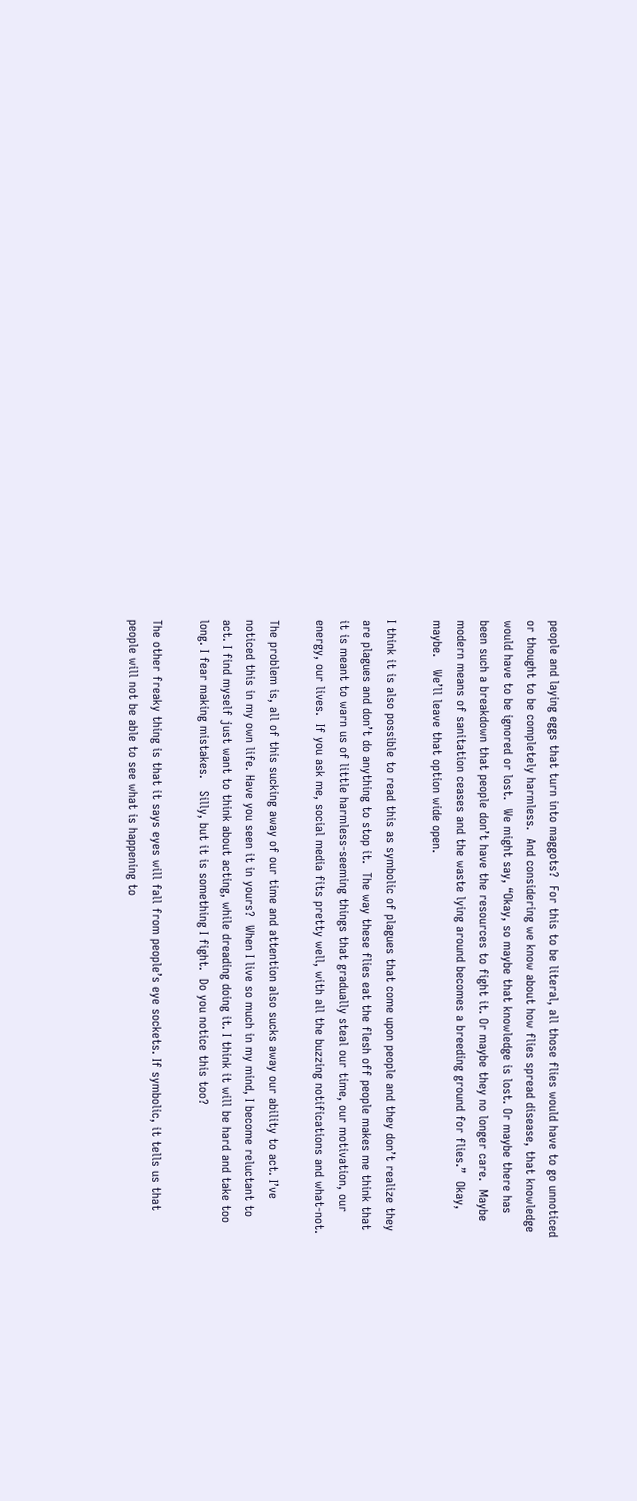people and laying eggs that turn into maggots?  For this to be literal, all those flies would have to go unnoticed or thought to be completely harmless.  And considering we know about how flies spread disease, that knowledge would have to be ignored or lost.  We might say, “Okay, so maybe that knowledge is lost. Or maybe there has been such a breakdown that people don’t have the resources to fight it. Or maybe they no longer care.  Maybe modern means of sanitation ceases and the waste lying around becomes a breeding ground for flies.”  Okay, maybe.   We’ll leave that option wide open.

I think it is also possible to read this as symbolic of plagues that come upon people and they don’t realize they are plagues and don’t do anything to stop it.  The way these flies eat the flesh off people makes me think that it is meant to warn us of little harmless-seeming things that gradually steal our time, our motivation, our energy, our lives.  If you ask me, social media fits pretty well, with all the buzzing notifications and what-not.

The problem is, all of this sucking away of our time and attention also sucks away our ability to act. I’ve noticed this in my own life. Have you seen it in yours?  When I live so much in my mind, I become reluctant to act. I find myself just want to think about acting, while dreading doing it. I think it will be hard and take too long. I fear making mistakes.   Silly, but it is something I fight.  Do you notice this too?

The other freaky thing is that it says eyes will fall from people’s eye sockets. If symbolic, it tells us that people will not be able to see what is happening to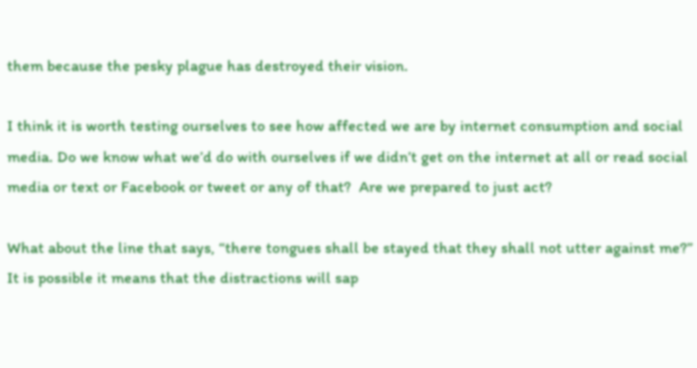them because the pesky plague has destroyed their vision.

I think it is worth testing ourselves to see how affected we are by internet consumption and social media. Do we know what we’d do with ourselves if we didn’t get on the internet at all or read social media or text or Facebook or tweet or any of that?  Are we prepared to just act?

What about the line that says, “there tongues shall be stayed that they shall not utter against me?” It is possible it means that the distractions will sap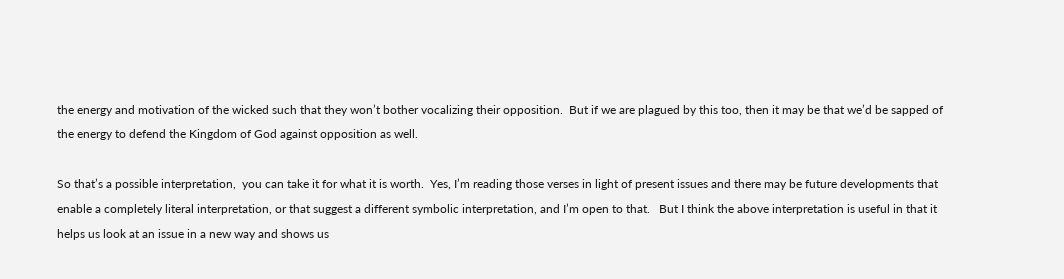the energy and motivation of the wicked such that they won’t bother vocalizing their opposition.  But if we are plagued by this too, then it may be that we’d be sapped of the energy to defend the Kingdom of God against opposition as well.

So that’s a possible interpretation,  you can take it for what it is worth.  Yes, I’m reading those verses in light of present issues and there may be future developments that enable a completely literal interpretation, or that suggest a different symbolic interpretation, and I’m open to that.   But I think the above interpretation is useful in that it helps us look at an issue in a new way and shows us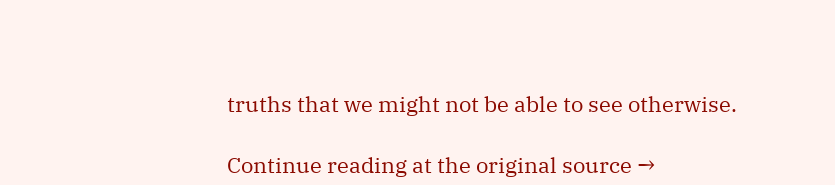truths that we might not be able to see otherwise.

Continue reading at the original source →